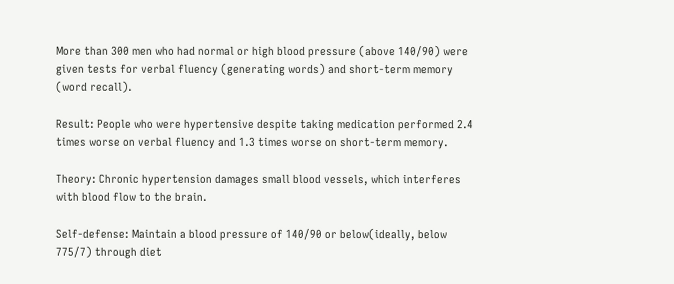More than 300 men who had normal or high blood pressure (above 140/90) were given tests for verbal fluency (generating words) and short-term memory (word recall).

Result: People who were hypertensive despite taking medication performed 2.4 times worse on verbal fluency and 1.3 times worse on short-term memory.

Theory: Chronic hypertension damages small blood vessels, which interferes with blood flow to the brain.

Self-defense: Maintain a blood pressure of 140/90 or below(ideally, below 775/7) through diet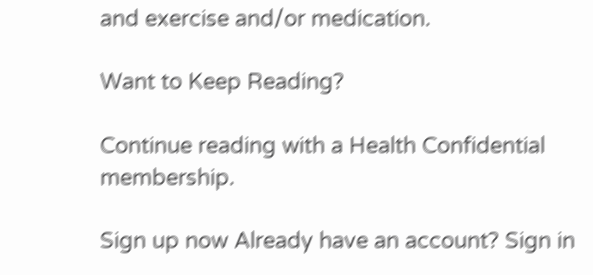and exercise and/or medication.

Want to Keep Reading?

Continue reading with a Health Confidential membership.

Sign up now Already have an account? Sign in